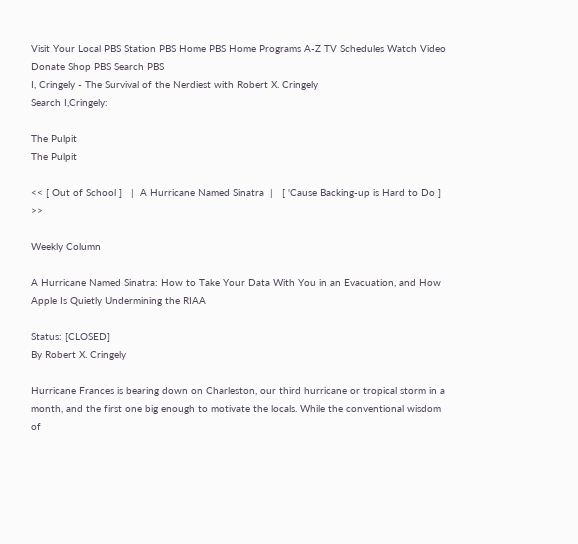Visit Your Local PBS Station PBS Home PBS Home Programs A-Z TV Schedules Watch Video Donate Shop PBS Search PBS
I, Cringely - The Survival of the Nerdiest with Robert X. Cringely
Search I,Cringely:

The Pulpit
The Pulpit

<< [ Out of School ]   |  A Hurricane Named Sinatra  |   [ 'Cause Backing-up is Hard to Do ] >>

Weekly Column

A Hurricane Named Sinatra: How to Take Your Data With You in an Evacuation, and How Apple Is Quietly Undermining the RIAA

Status: [CLOSED]
By Robert X. Cringely

Hurricane Frances is bearing down on Charleston, our third hurricane or tropical storm in a month, and the first one big enough to motivate the locals. While the conventional wisdom of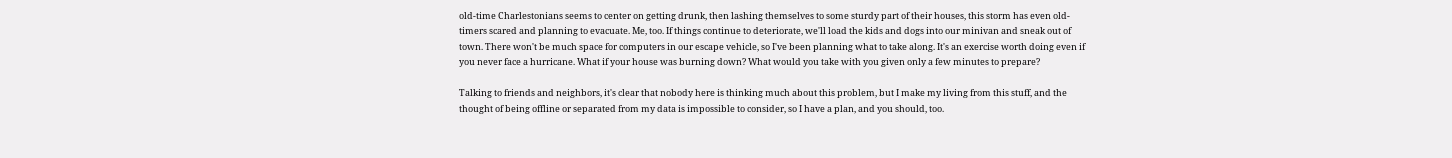old-time Charlestonians seems to center on getting drunk, then lashing themselves to some sturdy part of their houses, this storm has even old-timers scared and planning to evacuate. Me, too. If things continue to deteriorate, we'll load the kids and dogs into our minivan and sneak out of town. There won't be much space for computers in our escape vehicle, so I've been planning what to take along. It's an exercise worth doing even if you never face a hurricane. What if your house was burning down? What would you take with you given only a few minutes to prepare?

Talking to friends and neighbors, it's clear that nobody here is thinking much about this problem, but I make my living from this stuff, and the thought of being offline or separated from my data is impossible to consider, so I have a plan, and you should, too.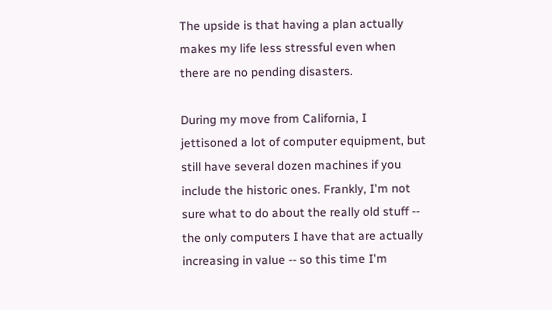The upside is that having a plan actually makes my life less stressful even when there are no pending disasters.

During my move from California, I jettisoned a lot of computer equipment, but still have several dozen machines if you include the historic ones. Frankly, I'm not sure what to do about the really old stuff -- the only computers I have that are actually increasing in value -- so this time I'm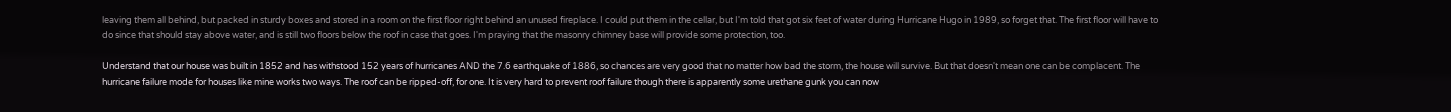leaving them all behind, but packed in sturdy boxes and stored in a room on the first floor right behind an unused fireplace. I could put them in the cellar, but I'm told that got six feet of water during Hurricane Hugo in 1989, so forget that. The first floor will have to do since that should stay above water, and is still two floors below the roof in case that goes. I'm praying that the masonry chimney base will provide some protection, too.

Understand that our house was built in 1852 and has withstood 152 years of hurricanes AND the 7.6 earthquake of 1886, so chances are very good that no matter how bad the storm, the house will survive. But that doesn't mean one can be complacent. The hurricane failure mode for houses like mine works two ways. The roof can be ripped-off, for one. It is very hard to prevent roof failure though there is apparently some urethane gunk you can now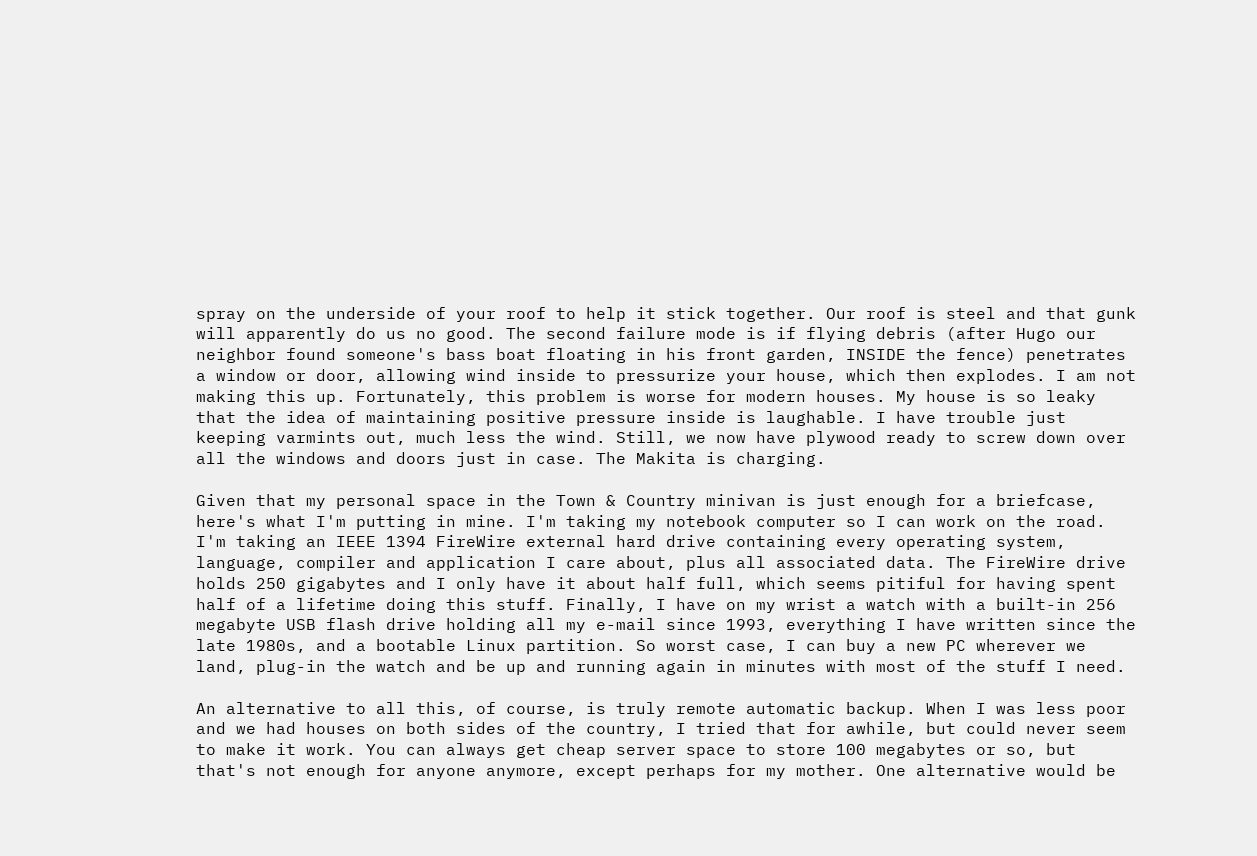spray on the underside of your roof to help it stick together. Our roof is steel and that gunk will apparently do us no good. The second failure mode is if flying debris (after Hugo our neighbor found someone's bass boat floating in his front garden, INSIDE the fence) penetrates a window or door, allowing wind inside to pressurize your house, which then explodes. I am not making this up. Fortunately, this problem is worse for modern houses. My house is so leaky that the idea of maintaining positive pressure inside is laughable. I have trouble just keeping varmints out, much less the wind. Still, we now have plywood ready to screw down over all the windows and doors just in case. The Makita is charging.

Given that my personal space in the Town & Country minivan is just enough for a briefcase, here's what I'm putting in mine. I'm taking my notebook computer so I can work on the road. I'm taking an IEEE 1394 FireWire external hard drive containing every operating system, language, compiler and application I care about, plus all associated data. The FireWire drive holds 250 gigabytes and I only have it about half full, which seems pitiful for having spent half of a lifetime doing this stuff. Finally, I have on my wrist a watch with a built-in 256 megabyte USB flash drive holding all my e-mail since 1993, everything I have written since the late 1980s, and a bootable Linux partition. So worst case, I can buy a new PC wherever we land, plug-in the watch and be up and running again in minutes with most of the stuff I need.

An alternative to all this, of course, is truly remote automatic backup. When I was less poor and we had houses on both sides of the country, I tried that for awhile, but could never seem to make it work. You can always get cheap server space to store 100 megabytes or so, but that's not enough for anyone anymore, except perhaps for my mother. One alternative would be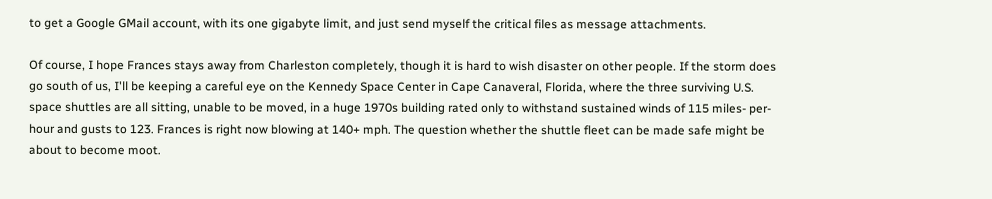to get a Google GMail account, with its one gigabyte limit, and just send myself the critical files as message attachments.

Of course, I hope Frances stays away from Charleston completely, though it is hard to wish disaster on other people. If the storm does go south of us, I'll be keeping a careful eye on the Kennedy Space Center in Cape Canaveral, Florida, where the three surviving U.S. space shuttles are all sitting, unable to be moved, in a huge 1970s building rated only to withstand sustained winds of 115 miles- per-hour and gusts to 123. Frances is right now blowing at 140+ mph. The question whether the shuttle fleet can be made safe might be about to become moot.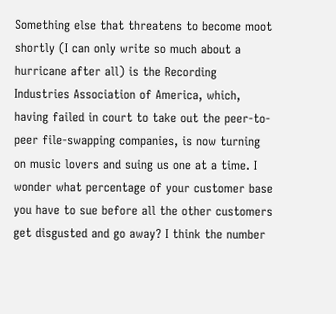Something else that threatens to become moot shortly (I can only write so much about a hurricane after all) is the Recording Industries Association of America, which, having failed in court to take out the peer-to-peer file-swapping companies, is now turning on music lovers and suing us one at a time. I wonder what percentage of your customer base you have to sue before all the other customers get disgusted and go away? I think the number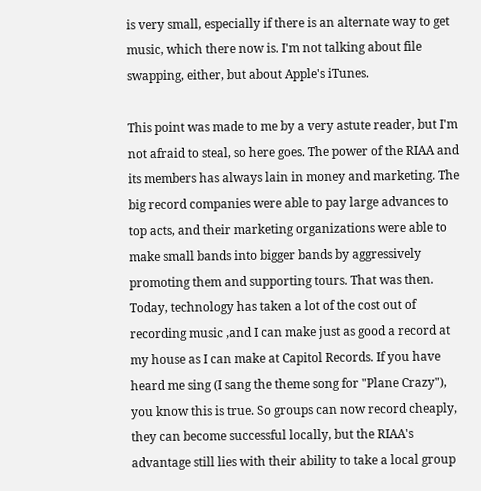is very small, especially if there is an alternate way to get music, which there now is. I'm not talking about file swapping, either, but about Apple's iTunes.

This point was made to me by a very astute reader, but I'm not afraid to steal, so here goes. The power of the RIAA and its members has always lain in money and marketing. The big record companies were able to pay large advances to top acts, and their marketing organizations were able to make small bands into bigger bands by aggressively promoting them and supporting tours. That was then. Today, technology has taken a lot of the cost out of recording music ,and I can make just as good a record at my house as I can make at Capitol Records. If you have heard me sing (I sang the theme song for "Plane Crazy"), you know this is true. So groups can now record cheaply, they can become successful locally, but the RIAA's advantage still lies with their ability to take a local group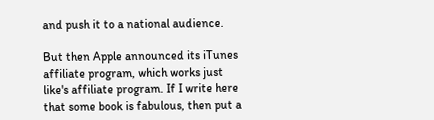and push it to a national audience.

But then Apple announced its iTunes affiliate program, which works just like's affiliate program. If I write here that some book is fabulous, then put a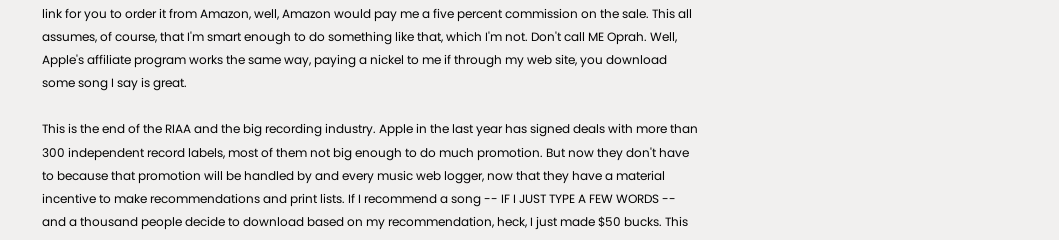link for you to order it from Amazon, well, Amazon would pay me a five percent commission on the sale. This all assumes, of course, that I'm smart enough to do something like that, which I'm not. Don't call ME Oprah. Well, Apple's affiliate program works the same way, paying a nickel to me if through my web site, you download some song I say is great.

This is the end of the RIAA and the big recording industry. Apple in the last year has signed deals with more than 300 independent record labels, most of them not big enough to do much promotion. But now they don't have to because that promotion will be handled by and every music web logger, now that they have a material incentive to make recommendations and print lists. If I recommend a song -- IF I JUST TYPE A FEW WORDS -- and a thousand people decide to download based on my recommendation, heck, I just made $50 bucks. This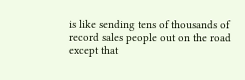is like sending tens of thousands of record sales people out on the road except that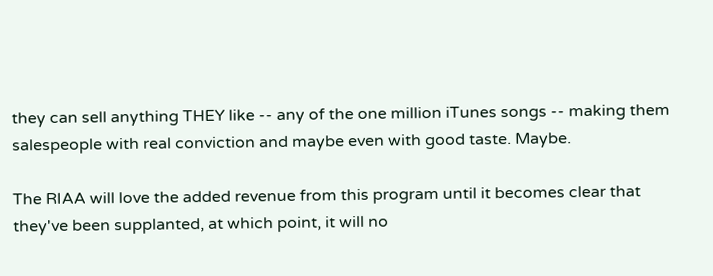they can sell anything THEY like -- any of the one million iTunes songs -- making them salespeople with real conviction and maybe even with good taste. Maybe.

The RIAA will love the added revenue from this program until it becomes clear that they've been supplanted, at which point, it will no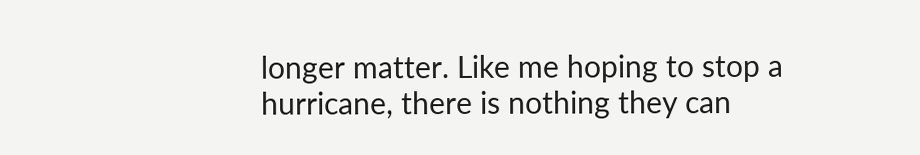longer matter. Like me hoping to stop a hurricane, there is nothing they can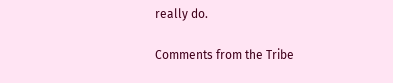really do.

Comments from the Tribe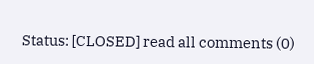Status: [CLOSED] read all comments (0)